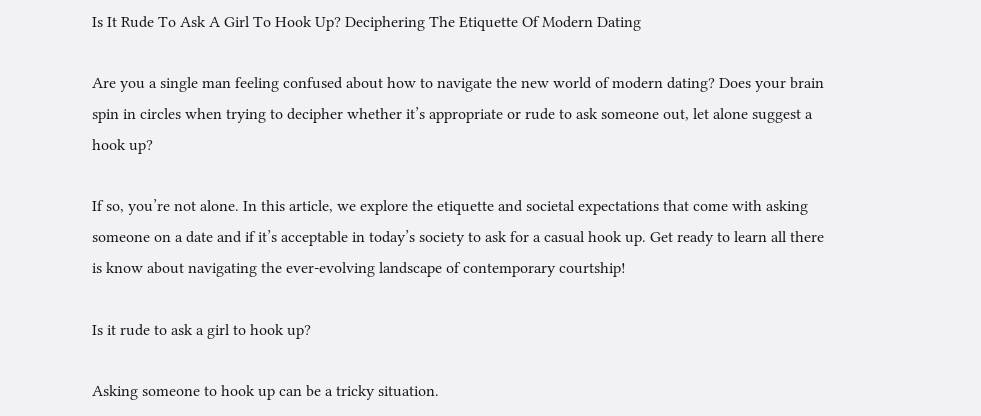Is It Rude To Ask A Girl To Hook Up? Deciphering The Etiquette Of Modern Dating

Are you a single man feeling confused about how to navigate the new world of modern dating? Does your brain spin in circles when trying to decipher whether it’s appropriate or rude to ask someone out, let alone suggest a hook up?

If so, you’re not alone. In this article, we explore the etiquette and societal expectations that come with asking someone on a date and if it’s acceptable in today’s society to ask for a casual hook up. Get ready to learn all there is know about navigating the ever-evolving landscape of contemporary courtship!

Is it rude to ask a girl to hook up?

Asking someone to hook up can be a tricky situation.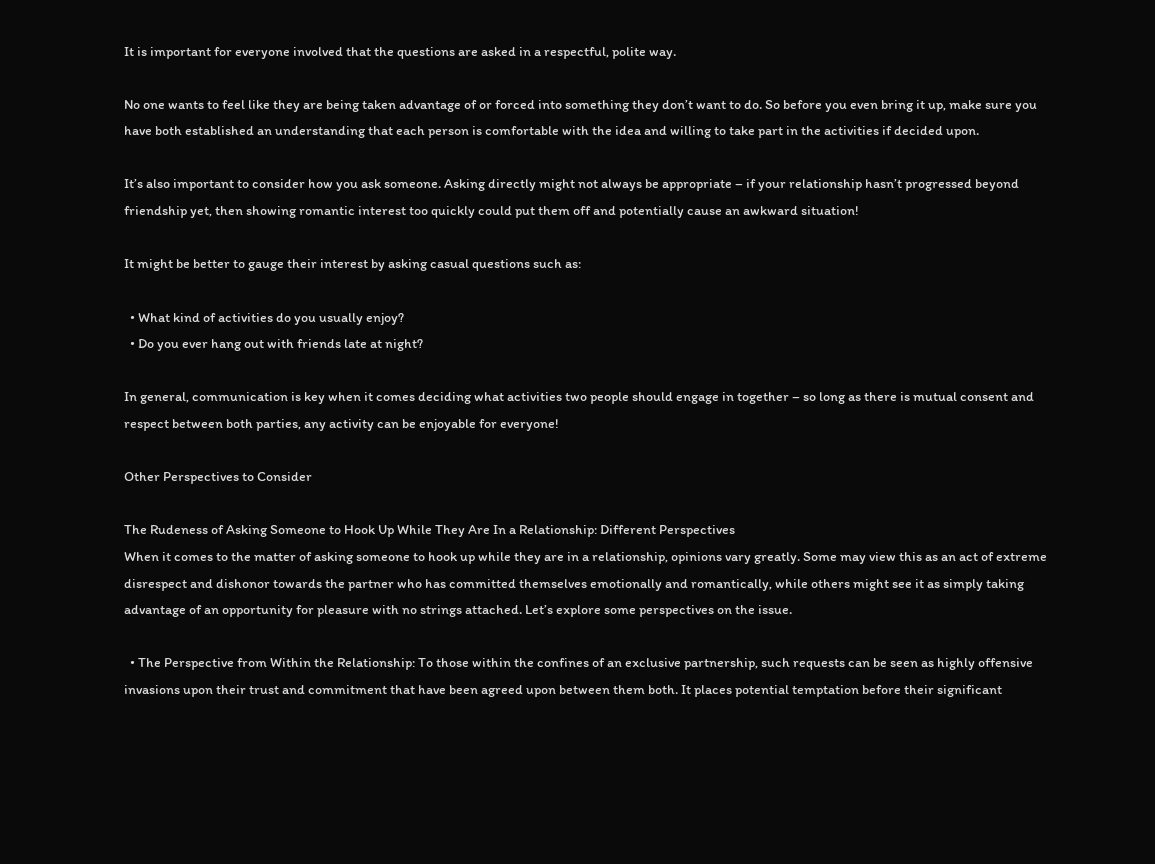It is important for everyone involved that the questions are asked in a respectful, polite way.

No one wants to feel like they are being taken advantage of or forced into something they don’t want to do. So before you even bring it up, make sure you have both established an understanding that each person is comfortable with the idea and willing to take part in the activities if decided upon.

It’s also important to consider how you ask someone. Asking directly might not always be appropriate – if your relationship hasn’t progressed beyond friendship yet, then showing romantic interest too quickly could put them off and potentially cause an awkward situation!

It might be better to gauge their interest by asking casual questions such as:

  • What kind of activities do you usually enjoy?
  • Do you ever hang out with friends late at night?

In general, communication is key when it comes deciding what activities two people should engage in together – so long as there is mutual consent and respect between both parties, any activity can be enjoyable for everyone!

Other Perspectives to Consider

The Rudeness of Asking Someone to Hook Up While They Are In a Relationship: Different Perspectives
When it comes to the matter of asking someone to hook up while they are in a relationship, opinions vary greatly. Some may view this as an act of extreme disrespect and dishonor towards the partner who has committed themselves emotionally and romantically, while others might see it as simply taking advantage of an opportunity for pleasure with no strings attached. Let’s explore some perspectives on the issue.

  • The Perspective from Within the Relationship: To those within the confines of an exclusive partnership, such requests can be seen as highly offensive invasions upon their trust and commitment that have been agreed upon between them both. It places potential temptation before their significant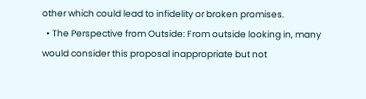other which could lead to infidelity or broken promises.
  • The Perspective from Outside: From outside looking in, many would consider this proposal inappropriate but not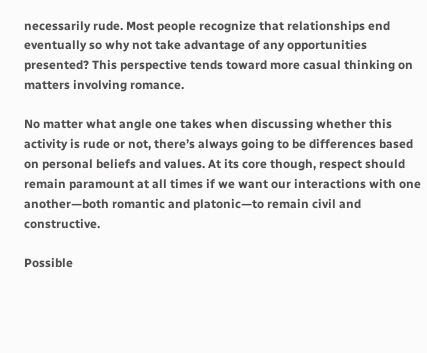necessarily rude. Most people recognize that relationships end eventually so why not take advantage of any opportunities presented? This perspective tends toward more casual thinking on matters involving romance.

No matter what angle one takes when discussing whether this activity is rude or not, there’s always going to be differences based on personal beliefs and values. At its core though, respect should remain paramount at all times if we want our interactions with one another—both romantic and platonic—to remain civil and constructive.

Possible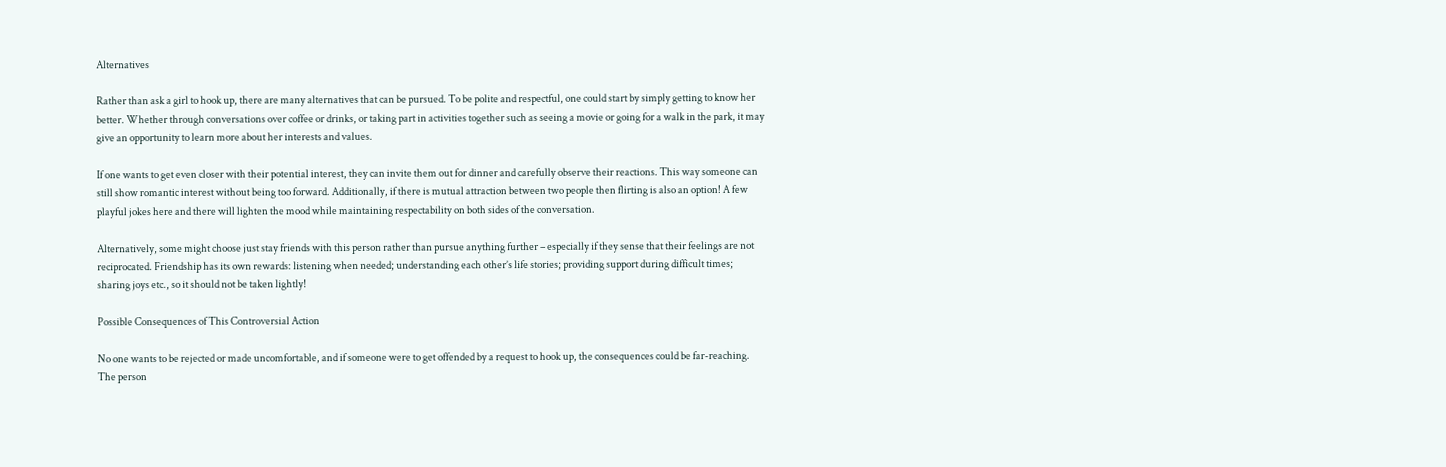Alternatives

Rather than ask a girl to hook up, there are many alternatives that can be pursued. To be polite and respectful, one could start by simply getting to know her better. Whether through conversations over coffee or drinks, or taking part in activities together such as seeing a movie or going for a walk in the park, it may give an opportunity to learn more about her interests and values.

If one wants to get even closer with their potential interest, they can invite them out for dinner and carefully observe their reactions. This way someone can still show romantic interest without being too forward. Additionally, if there is mutual attraction between two people then flirting is also an option! A few playful jokes here and there will lighten the mood while maintaining respectability on both sides of the conversation.

Alternatively, some might choose just stay friends with this person rather than pursue anything further – especially if they sense that their feelings are not reciprocated. Friendship has its own rewards: listening when needed; understanding each other’s life stories; providing support during difficult times; sharing joys etc., so it should not be taken lightly!

Possible Consequences of This Controversial Action

No one wants to be rejected or made uncomfortable, and if someone were to get offended by a request to hook up, the consequences could be far-reaching. The person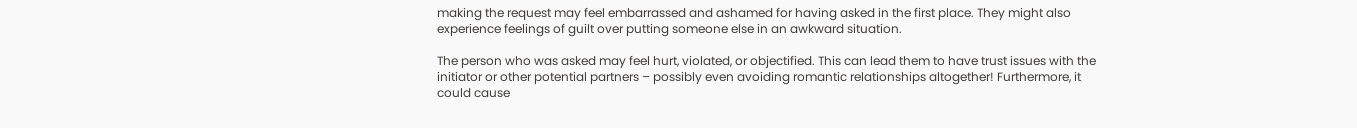making the request may feel embarrassed and ashamed for having asked in the first place. They might also experience feelings of guilt over putting someone else in an awkward situation.

The person who was asked may feel hurt, violated, or objectified. This can lead them to have trust issues with the initiator or other potential partners – possibly even avoiding romantic relationships altogether! Furthermore, it could cause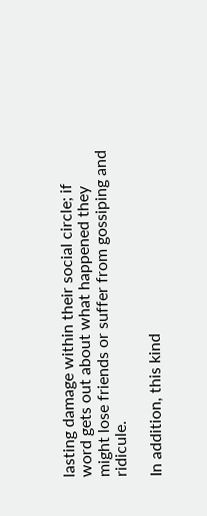lasting damage within their social circle; if word gets out about what happened they might lose friends or suffer from gossiping and ridicule.

In addition, this kind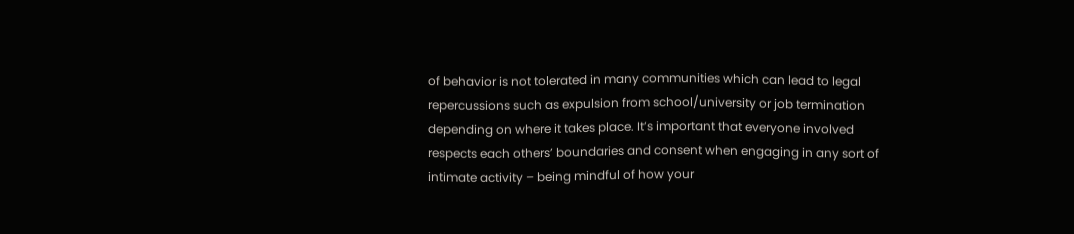of behavior is not tolerated in many communities which can lead to legal repercussions such as expulsion from school/university or job termination depending on where it takes place. It’s important that everyone involved respects each others’ boundaries and consent when engaging in any sort of intimate activity – being mindful of how your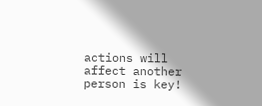actions will affect another person is key!